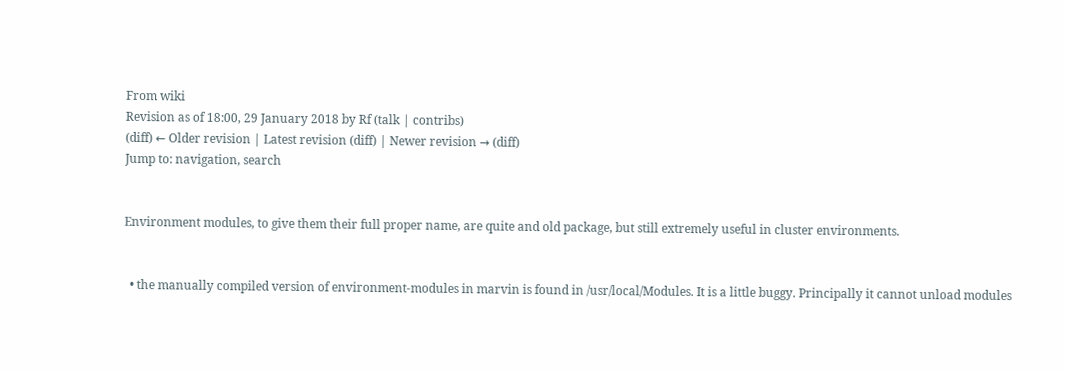From wiki
Revision as of 18:00, 29 January 2018 by Rf (talk | contribs)
(diff) ← Older revision | Latest revision (diff) | Newer revision → (diff)
Jump to: navigation, search


Environment modules, to give them their full proper name, are quite and old package, but still extremely useful in cluster environments.


  • the manually compiled version of environment-modules in marvin is found in /usr/local/Modules. It is a little buggy. Principally it cannot unload modules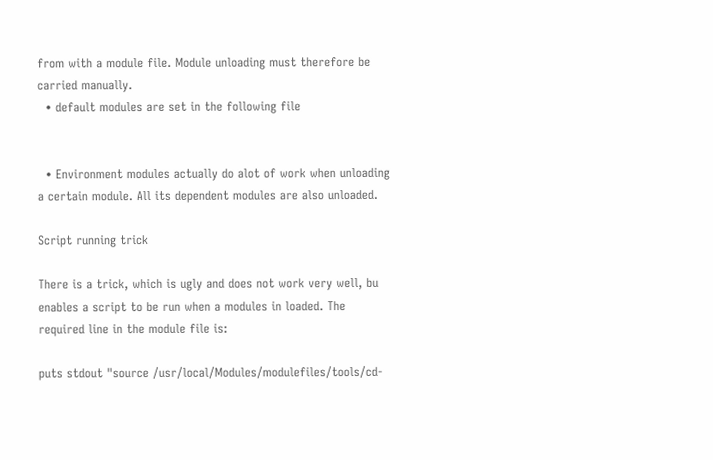from with a module file. Module unloading must therefore be carried manually.
  • default modules are set in the following file


  • Environment modules actually do alot of work when unloading a certain module. All its dependent modules are also unloaded.

Script running trick

There is a trick, which is ugly and does not work very well, bu enables a script to be run when a modules in loaded. The required line in the module file is:

puts stdout "source /usr/local/Modules/modulefiles/tools/cd-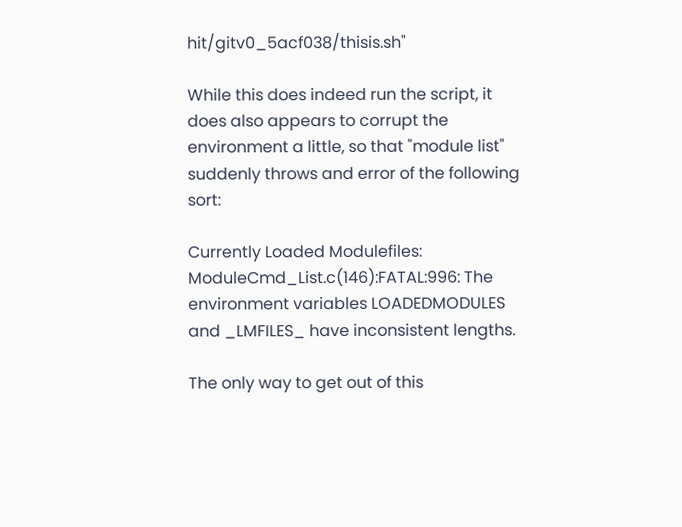hit/gitv0_5acf038/thisis.sh"

While this does indeed run the script, it does also appears to corrupt the environment a little, so that "module list" suddenly throws and error of the following sort:

Currently Loaded Modulefiles:
ModuleCmd_List.c(146):FATAL:996: The environment variables LOADEDMODULES and _LMFILES_ have inconsistent lengths.

The only way to get out of this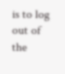is to log out of the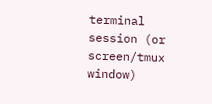terminal session (or screen/tmux window)